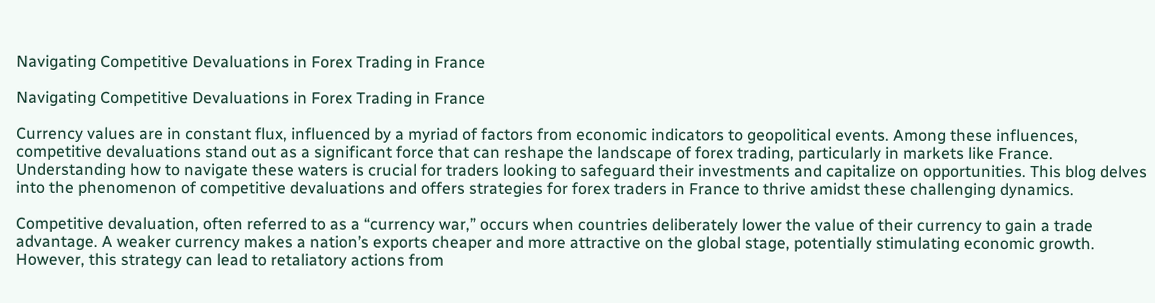Navigating Competitive Devaluations in Forex Trading in France

Navigating Competitive Devaluations in Forex Trading in France

Currency values are in constant flux, influenced by a myriad of factors from economic indicators to geopolitical events. Among these influences, competitive devaluations stand out as a significant force that can reshape the landscape of forex trading, particularly in markets like France. Understanding how to navigate these waters is crucial for traders looking to safeguard their investments and capitalize on opportunities. This blog delves into the phenomenon of competitive devaluations and offers strategies for forex traders in France to thrive amidst these challenging dynamics.

Competitive devaluation, often referred to as a “currency war,” occurs when countries deliberately lower the value of their currency to gain a trade advantage. A weaker currency makes a nation’s exports cheaper and more attractive on the global stage, potentially stimulating economic growth. However, this strategy can lead to retaliatory actions from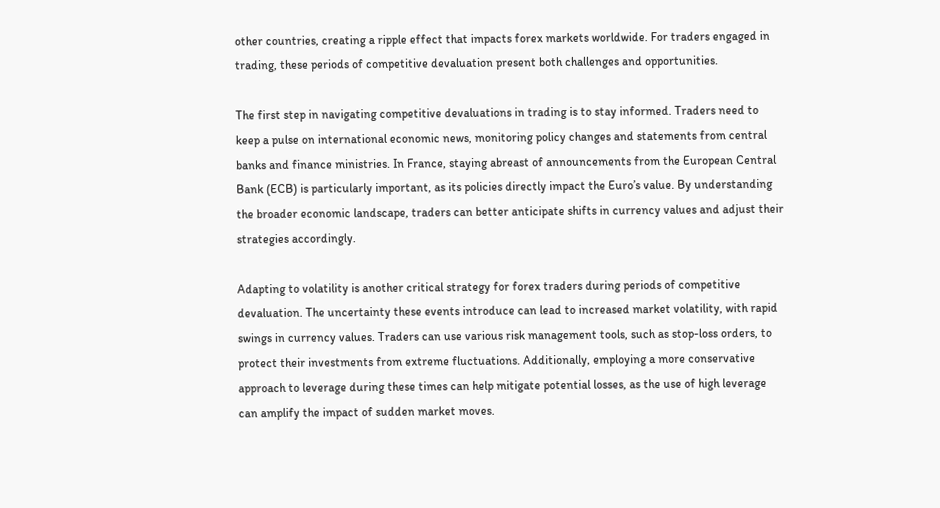other countries, creating a ripple effect that impacts forex markets worldwide. For traders engaged in trading, these periods of competitive devaluation present both challenges and opportunities.

The first step in navigating competitive devaluations in trading is to stay informed. Traders need to keep a pulse on international economic news, monitoring policy changes and statements from central banks and finance ministries. In France, staying abreast of announcements from the European Central Bank (ECB) is particularly important, as its policies directly impact the Euro’s value. By understanding the broader economic landscape, traders can better anticipate shifts in currency values and adjust their strategies accordingly.

Adapting to volatility is another critical strategy for forex traders during periods of competitive devaluation. The uncertainty these events introduce can lead to increased market volatility, with rapid swings in currency values. Traders can use various risk management tools, such as stop-loss orders, to protect their investments from extreme fluctuations. Additionally, employing a more conservative approach to leverage during these times can help mitigate potential losses, as the use of high leverage can amplify the impact of sudden market moves.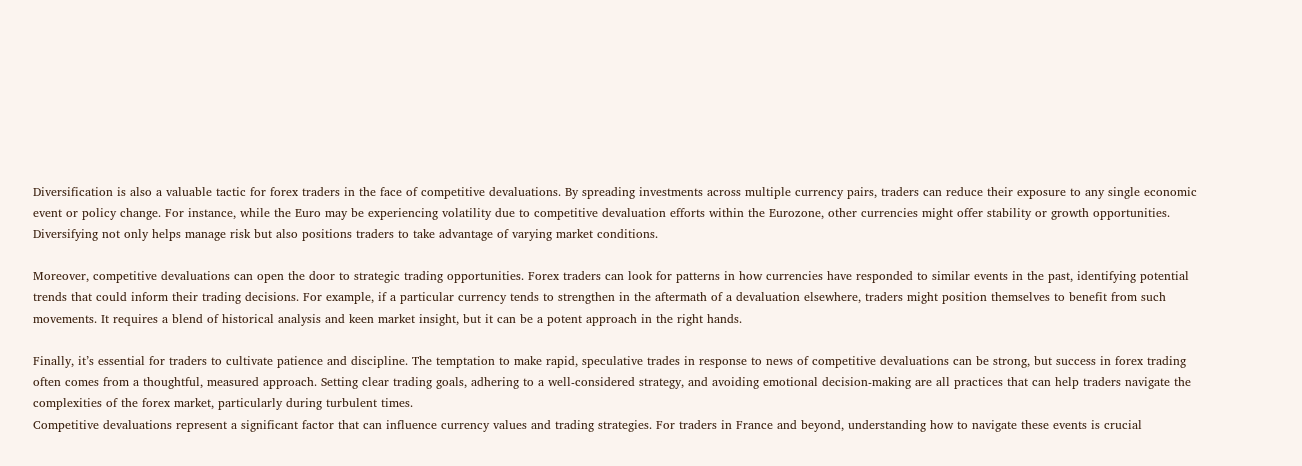Diversification is also a valuable tactic for forex traders in the face of competitive devaluations. By spreading investments across multiple currency pairs, traders can reduce their exposure to any single economic event or policy change. For instance, while the Euro may be experiencing volatility due to competitive devaluation efforts within the Eurozone, other currencies might offer stability or growth opportunities. Diversifying not only helps manage risk but also positions traders to take advantage of varying market conditions.

Moreover, competitive devaluations can open the door to strategic trading opportunities. Forex traders can look for patterns in how currencies have responded to similar events in the past, identifying potential trends that could inform their trading decisions. For example, if a particular currency tends to strengthen in the aftermath of a devaluation elsewhere, traders might position themselves to benefit from such movements. It requires a blend of historical analysis and keen market insight, but it can be a potent approach in the right hands.

Finally, it’s essential for traders to cultivate patience and discipline. The temptation to make rapid, speculative trades in response to news of competitive devaluations can be strong, but success in forex trading often comes from a thoughtful, measured approach. Setting clear trading goals, adhering to a well-considered strategy, and avoiding emotional decision-making are all practices that can help traders navigate the complexities of the forex market, particularly during turbulent times.
Competitive devaluations represent a significant factor that can influence currency values and trading strategies. For traders in France and beyond, understanding how to navigate these events is crucial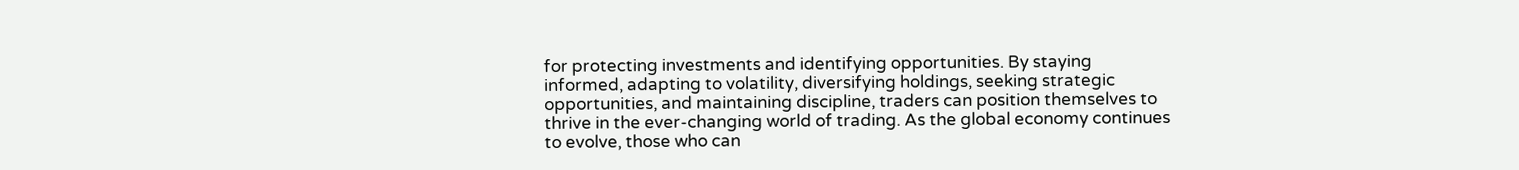for protecting investments and identifying opportunities. By staying informed, adapting to volatility, diversifying holdings, seeking strategic opportunities, and maintaining discipline, traders can position themselves to thrive in the ever-changing world of trading. As the global economy continues to evolve, those who can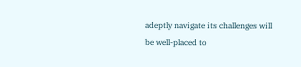adeptly navigate its challenges will be well-placed to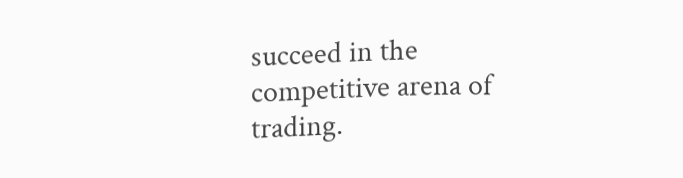succeed in the competitive arena of trading.